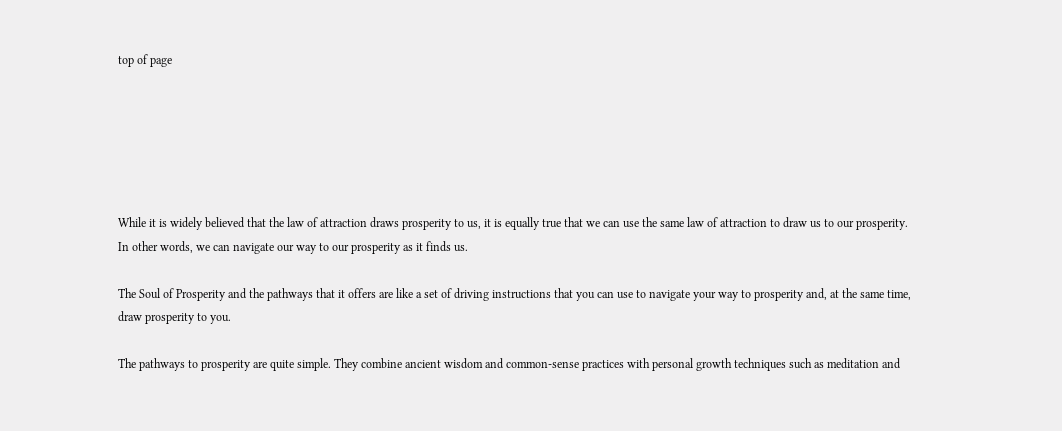top of page






While it is widely believed that the law of attraction draws prosperity to us, it is equally true that we can use the same law of attraction to draw us to our prosperity. In other words, we can navigate our way to our prosperity as it finds us.

The Soul of Prosperity and the pathways that it offers are like a set of driving instructions that you can use to navigate your way to prosperity and, at the same time, draw prosperity to you.

The pathways to prosperity are quite simple. They combine ancient wisdom and common‑sense practices with personal growth techniques such as meditation and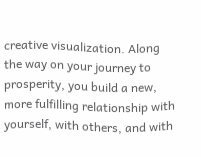creative visualization. Along the way on your journey to prosperity, you build a new, more fulfilling relationship with yourself, with others, and with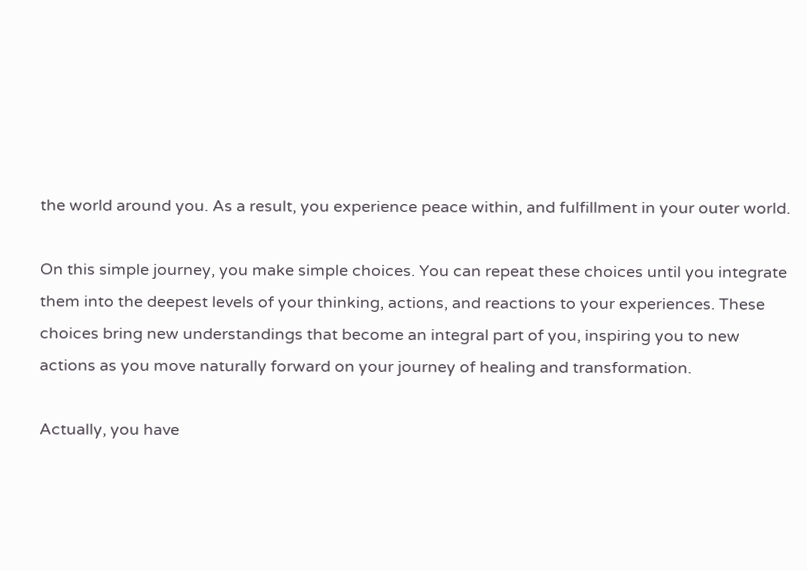the world around you. As a result, you experience peace within, and fulfillment in your outer world.

On this simple journey, you make simple choices. You can repeat these choices until you integrate them into the deepest levels of your thinking, actions, and reactions to your experiences. These choices bring new understandings that become an integral part of you, inspiring you to new actions as you move naturally forward on your journey of healing and transformation.

Actually, you have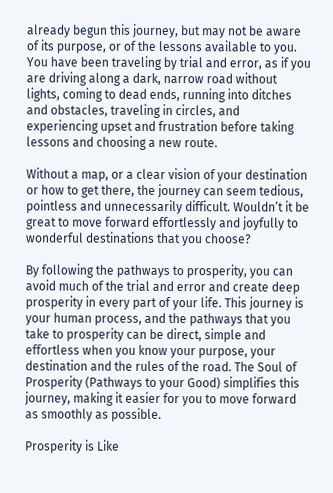already begun this journey, but may not be aware of its purpose, or of the lessons available to you. You have been traveling by trial and error, as if you are driving along a dark, narrow road without lights, coming to dead ends, running into ditches and obstacles, traveling in circles, and experiencing upset and frustration before taking lessons and choosing a new route.

Without a map, or a clear vision of your destination or how to get there, the journey can seem tedious, pointless and unnecessarily difficult. Wouldn’t it be great to move forward effortlessly and joyfully to wonderful destinations that you choose?

By following the pathways to prosperity, you can avoid much of the trial and error and create deep prosperity in every part of your life. This journey is your human process, and the pathways that you take to prosperity can be direct, simple and effortless when you know your purpose, your destination and the rules of the road. The Soul of Prosperity (Pathways to your Good) simplifies this journey, making it easier for you to move forward as smoothly as possible.

Prosperity is Like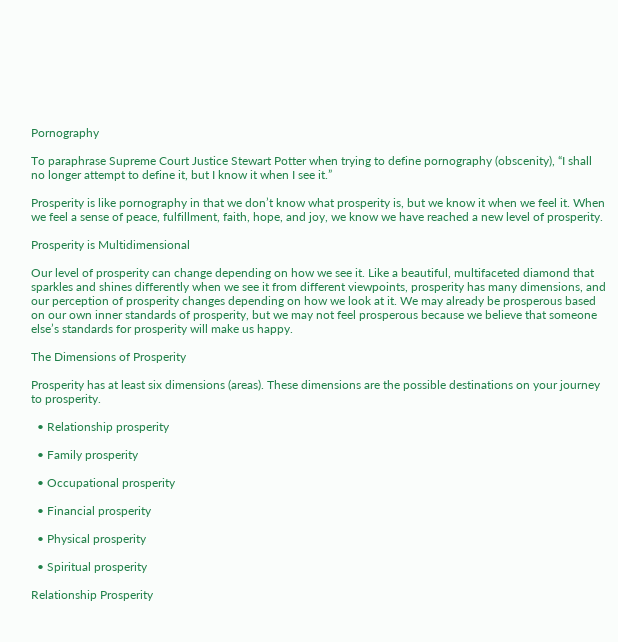Pornography

To paraphrase Supreme Court Justice Stewart Potter when trying to define pornography (obscenity), “I shall no longer attempt to define it, but I know it when I see it.”

Prosperity is like pornography in that we don’t know what prosperity is, but we know it when we feel it. When we feel a sense of peace, fulfillment, faith, hope, and joy, we know we have reached a new level of prosperity.

Prosperity is Multidimensional

Our level of prosperity can change depending on how we see it. Like a beautiful, multifaceted diamond that sparkles and shines differently when we see it from different viewpoints, prosperity has many dimensions, and our perception of prosperity changes depending on how we look at it. We may already be prosperous based on our own inner standards of prosperity, but we may not feel prosperous because we believe that someone else’s standards for prosperity will make us happy.

The Dimensions of Prosperity

Prosperity has at least six dimensions (areas). These dimensions are the possible destinations on your journey to prosperity.

  • Relationship prosperity

  • Family prosperity

  • Occupational prosperity

  • Financial prosperity

  • Physical prosperity

  • Spiritual prosperity

Relationship Prosperity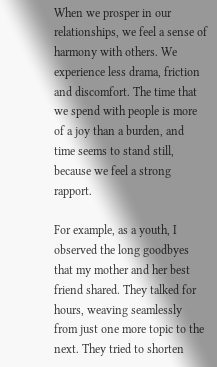When we prosper in our relationships, we feel a sense of harmony with others. We experience less drama, friction and discomfort. The time that we spend with people is more of a joy than a burden, and time seems to stand still, because we feel a strong rapport.

For example, as a youth, I observed the long goodbyes that my mother and her best friend shared. They talked for hours, weaving seamlessly from just one more topic to the next. They tried to shorten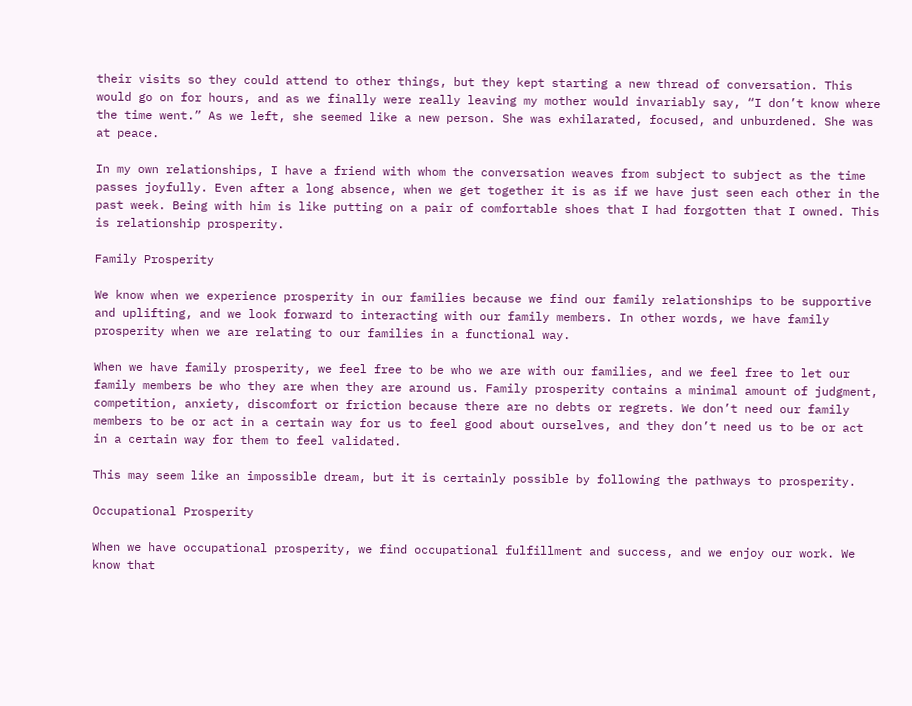their visits so they could attend to other things, but they kept starting a new thread of conversation. This would go on for hours, and as we finally were really leaving my mother would invariably say, “I don’t know where the time went.” As we left, she seemed like a new person. She was exhilarated, focused, and unburdened. She was at peace.

In my own relationships, I have a friend with whom the conversation weaves from subject to subject as the time passes joyfully. Even after a long absence, when we get together it is as if we have just seen each other in the past week. Being with him is like putting on a pair of comfortable shoes that I had forgotten that I owned. This is relationship prosperity.

Family Prosperity

We know when we experience prosperity in our families because we find our family relationships to be supportive and uplifting, and we look forward to interacting with our family members. In other words, we have family prosperity when we are relating to our families in a functional way.

When we have family prosperity, we feel free to be who we are with our families, and we feel free to let our family members be who they are when they are around us. Family prosperity contains a minimal amount of judgment, competition, anxiety, discomfort or friction because there are no debts or regrets. We don’t need our family members to be or act in a certain way for us to feel good about ourselves, and they don’t need us to be or act in a certain way for them to feel validated.

This may seem like an impossible dream, but it is certainly possible by following the pathways to prosperity.

Occupational Prosperity

When we have occupational prosperity, we find occupational fulfillment and success, and we enjoy our work. We know that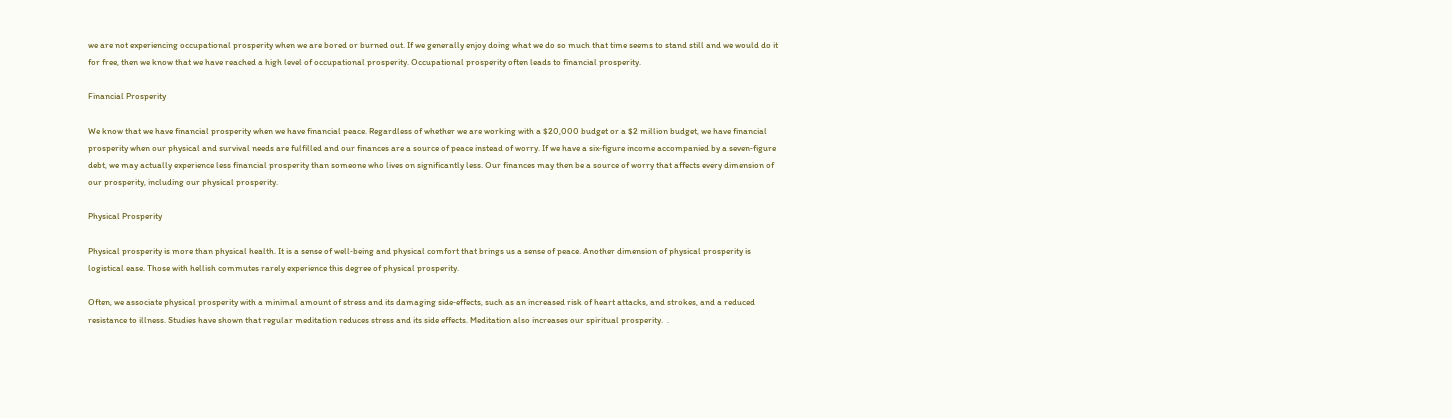we are not experiencing occupational prosperity when we are bored or burned out. If we generally enjoy doing what we do so much that time seems to stand still and we would do it for free, then we know that we have reached a high level of occupational prosperity. Occupational prosperity often leads to financial prosperity.

Financial Prosperity

We know that we have financial prosperity when we have financial peace. Regardless of whether we are working with a $20,000 budget or a $2 million budget, we have financial prosperity when our physical and survival needs are fulfilled and our finances are a source of peace instead of worry. If we have a six‑figure income accompanied by a seven‑figure debt, we may actually experience less financial prosperity than someone who lives on significantly less. Our finances may then be a source of worry that affects every dimension of our prosperity, including our physical prosperity.

Physical Prosperity

Physical prosperity is more than physical health. It is a sense of well‑being and physical comfort that brings us a sense of peace. Another dimension of physical prosperity is logistical ease. Those with hellish commutes rarely experience this degree of physical prosperity.

Often, we associate physical prosperity with a minimal amount of stress and its damaging side‑effects, such as an increased risk of heart attacks, and strokes, and a reduced resistance to illness. Studies have shown that regular meditation reduces stress and its side effects. Meditation also increases our spiritual prosperity.  .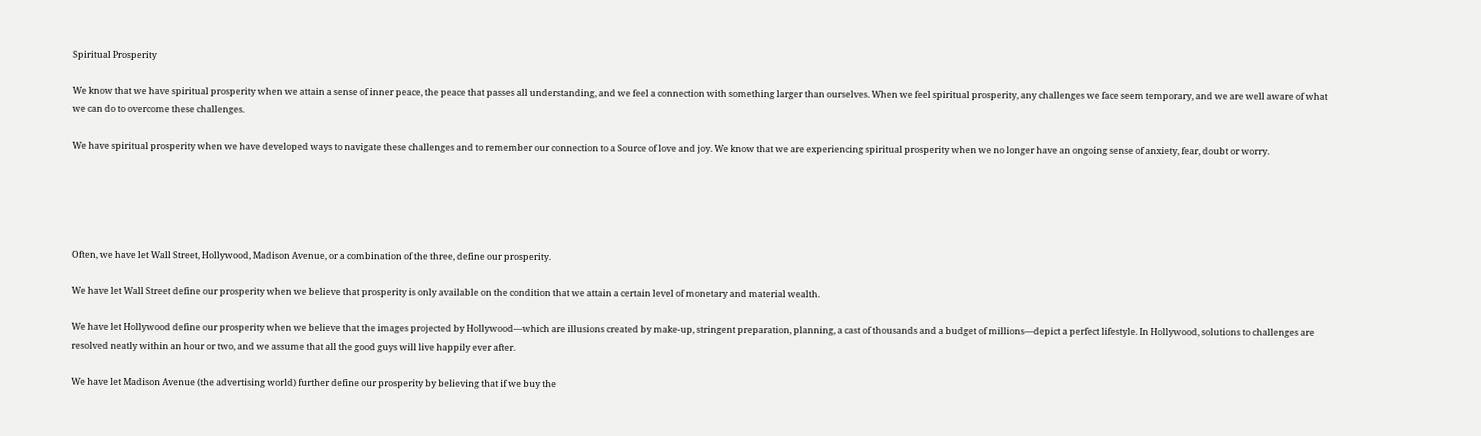Spiritual Prosperity

We know that we have spiritual prosperity when we attain a sense of inner peace, the peace that passes all understanding, and we feel a connection with something larger than ourselves. When we feel spiritual prosperity, any challenges we face seem temporary, and we are well aware of what we can do to overcome these challenges.

We have spiritual prosperity when we have developed ways to navigate these challenges and to remember our connection to a Source of love and joy. We know that we are experiencing spiritual prosperity when we no longer have an ongoing sense of anxiety, fear, doubt or worry.





Often, we have let Wall Street, Hollywood, Madison Avenue, or a combination of the three, define our prosperity.

We have let Wall Street define our prosperity when we believe that prosperity is only available on the condition that we attain a certain level of monetary and material wealth.

We have let Hollywood define our prosperity when we believe that the images projected by Hollywood―which are illusions created by make‑up, stringent preparation, planning, a cast of thousands and a budget of millions―depict a perfect lifestyle. In Hollywood, solutions to challenges are resolved neatly within an hour or two, and we assume that all the good guys will live happily ever after.

We have let Madison Avenue (the advertising world) further define our prosperity by believing that if we buy the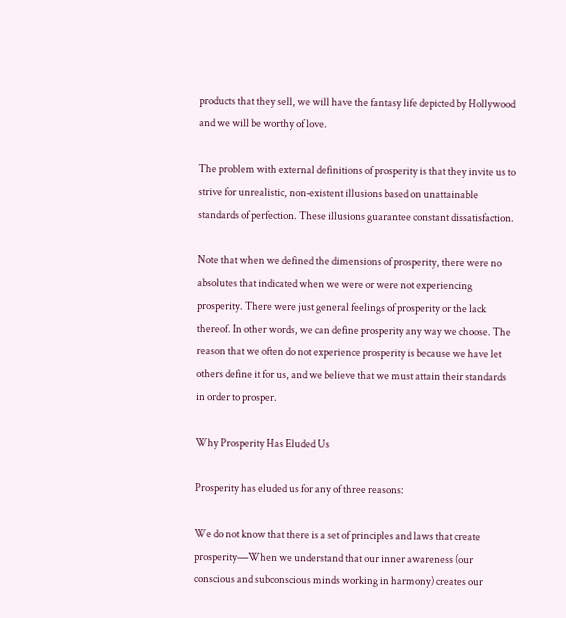products that they sell, we will have the fantasy life depicted by Hollywood and we will be worthy of love.

The problem with external definitions of prosperity is that they invite us to strive for unrealistic, non‑existent illusions based on unattainable standards of perfection. These illusions guarantee constant dissatisfaction.

Note that when we defined the dimensions of prosperity, there were no absolutes that indicated when we were or were not experiencing prosperity. There were just general feelings of prosperity or the lack thereof. In other words, we can define prosperity any way we choose. The reason that we often do not experience prosperity is because we have let others define it for us, and we believe that we must attain their standards in order to prosper.

Why Prosperity Has Eluded Us

Prosperity has eluded us for any of three reasons:

We do not know that there is a set of principles and laws that create prosperity―When we understand that our inner awareness (our conscious and subconscious minds working in harmony) creates our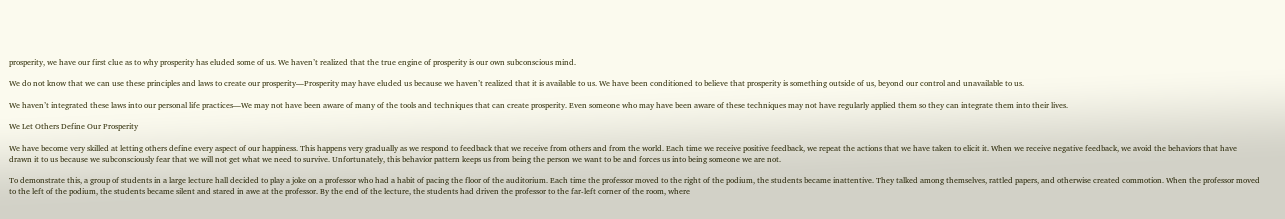prosperity, we have our first clue as to why prosperity has eluded some of us. We haven’t realized that the true engine of prosperity is our own subconscious mind.

We do not know that we can use these principles and laws to create our prosperity―Prosperity may have eluded us because we haven’t realized that it is available to us. We have been conditioned to believe that prosperity is something outside of us, beyond our control and unavailable to us.

We haven’t integrated these laws into our personal life practices―We may not have been aware of many of the tools and techniques that can create prosperity. Even someone who may have been aware of these techniques may not have regularly applied them so they can integrate them into their lives.

We Let Others Define Our Prosperity

We have become very skilled at letting others define every aspect of our happiness. This happens very gradually as we respond to feedback that we receive from others and from the world. Each time we receive positive feedback, we repeat the actions that we have taken to elicit it. When we receive negative feedback, we avoid the behaviors that have drawn it to us because we subconsciously fear that we will not get what we need to survive. Unfortunately, this behavior pattern keeps us from being the person we want to be and forces us into being someone we are not.

To demonstrate this, a group of students in a large lecture hall decided to play a joke on a professor who had a habit of pacing the floor of the auditorium. Each time the professor moved to the right of the podium, the students became inattentive. They talked among themselves, rattled papers, and otherwise created commotion. When the professor moved to the left of the podium, the students became silent and stared in awe at the professor. By the end of the lecture, the students had driven the professor to the far‑left corner of the room, where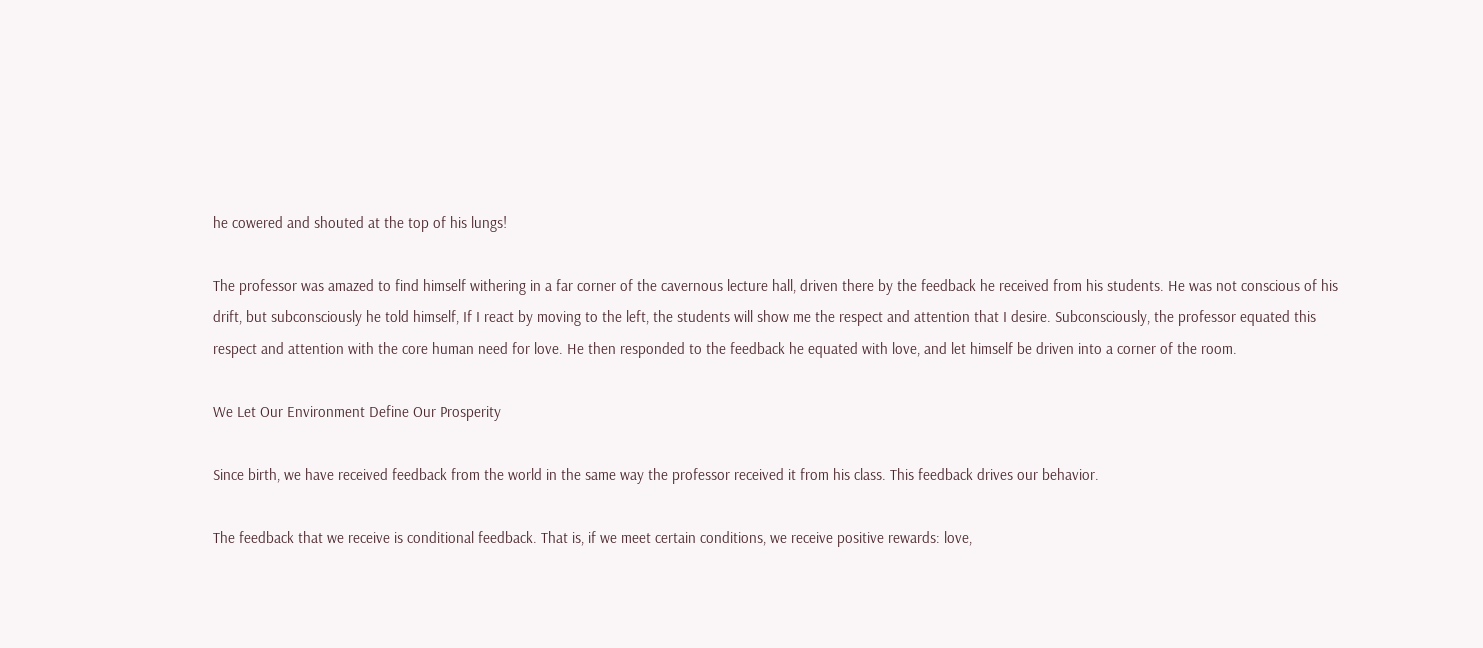he cowered and shouted at the top of his lungs!

The professor was amazed to find himself withering in a far corner of the cavernous lecture hall, driven there by the feedback he received from his students. He was not conscious of his drift, but subconsciously he told himself, If I react by moving to the left, the students will show me the respect and attention that I desire. Subconsciously, the professor equated this respect and attention with the core human need for love. He then responded to the feedback he equated with love, and let himself be driven into a corner of the room.

We Let Our Environment Define Our Prosperity

Since birth, we have received feedback from the world in the same way the professor received it from his class. This feedback drives our behavior.

The feedback that we receive is conditional feedback. That is, if we meet certain conditions, we receive positive rewards: love,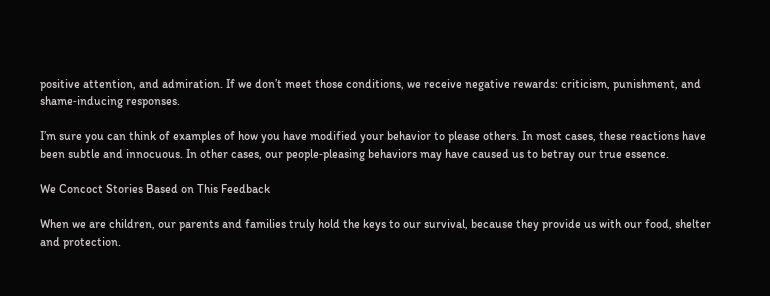positive attention, and admiration. If we don’t meet those conditions, we receive negative rewards: criticism, punishment, and shame‑inducing responses.

I’m sure you can think of examples of how you have modified your behavior to please others. In most cases, these reactions have been subtle and innocuous. In other cases, our people‑pleasing behaviors may have caused us to betray our true essence.

We Concoct Stories Based on This Feedback

When we are children, our parents and families truly hold the keys to our survival, because they provide us with our food, shelter and protection.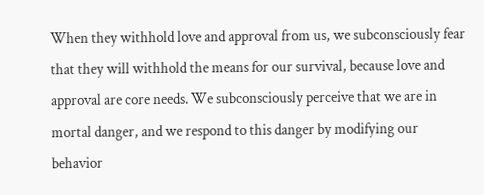When they withhold love and approval from us, we subconsciously fear that they will withhold the means for our survival, because love and approval are core needs. We subconsciously perceive that we are in mortal danger, and we respond to this danger by modifying our behavior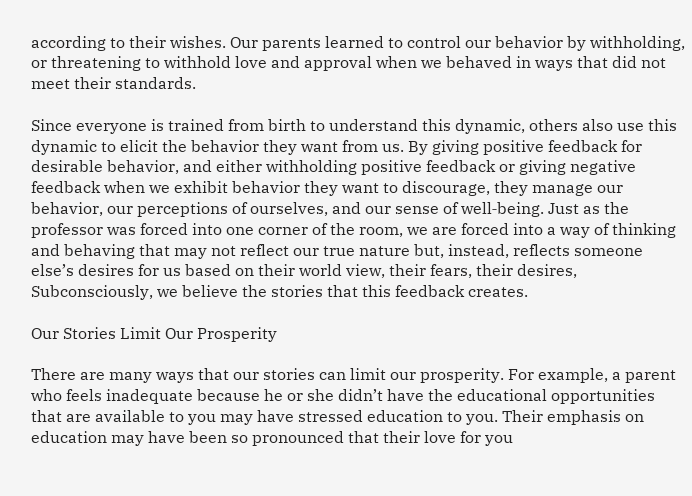according to their wishes. Our parents learned to control our behavior by withholding, or threatening to withhold love and approval when we behaved in ways that did not meet their standards.

Since everyone is trained from birth to understand this dynamic, others also use this dynamic to elicit the behavior they want from us. By giving positive feedback for desirable behavior, and either withholding positive feedback or giving negative feedback when we exhibit behavior they want to discourage, they manage our behavior, our perceptions of ourselves, and our sense of well‑being. Just as the professor was forced into one corner of the room, we are forced into a way of thinking and behaving that may not reflect our true nature but, instead, reflects someone else’s desires for us based on their world view, their fears, their desires, Subconsciously, we believe the stories that this feedback creates.

Our Stories Limit Our Prosperity

There are many ways that our stories can limit our prosperity. For example, a parent who feels inadequate because he or she didn’t have the educational opportunities that are available to you may have stressed education to you. Their emphasis on education may have been so pronounced that their love for you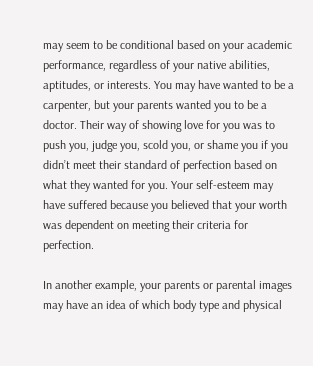may seem to be conditional based on your academic performance, regardless of your native abilities, aptitudes, or interests. You may have wanted to be a carpenter, but your parents wanted you to be a doctor. Their way of showing love for you was to push you, judge you, scold you, or shame you if you didn’t meet their standard of perfection based on what they wanted for you. Your self‑esteem may have suffered because you believed that your worth was dependent on meeting their criteria for perfection.

In another example, your parents or parental images may have an idea of which body type and physical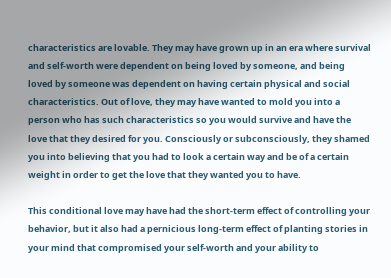characteristics are lovable. They may have grown up in an era where survival and self‑worth were dependent on being loved by someone, and being loved by someone was dependent on having certain physical and social characteristics. Out of love, they may have wanted to mold you into a person who has such characteristics so you would survive and have the love that they desired for you. Consciously or subconsciously, they shamed you into believing that you had to look a certain way and be of a certain weight in order to get the love that they wanted you to have.

This conditional love may have had the short‑term effect of controlling your behavior, but it also had a pernicious long‑term effect of planting stories in your mind that compromised your self‑worth and your ability to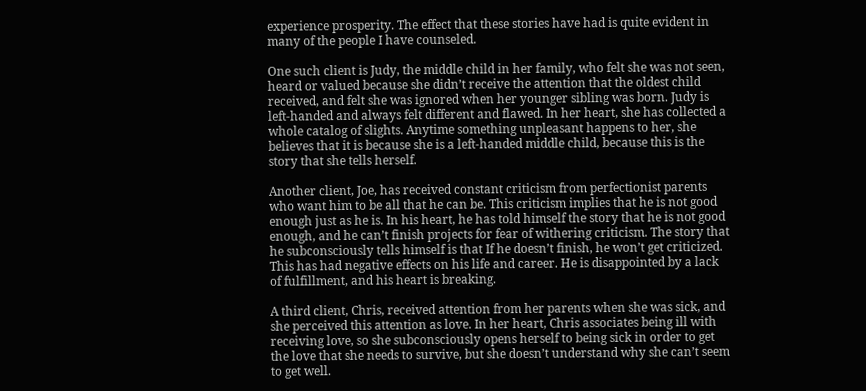experience prosperity. The effect that these stories have had is quite evident in many of the people I have counseled.

One such client is Judy, the middle child in her family, who felt she was not seen, heard or valued because she didn’t receive the attention that the oldest child received, and felt she was ignored when her younger sibling was born. Judy is left‑handed and always felt different and flawed. In her heart, she has collected a whole catalog of slights. Anytime something unpleasant happens to her, she believes that it is because she is a left‑handed middle child, because this is the story that she tells herself.

Another client, Joe, has received constant criticism from perfectionist parents who want him to be all that he can be. This criticism implies that he is not good enough just as he is. In his heart, he has told himself the story that he is not good enough, and he can’t finish projects for fear of withering criticism. The story that he subconsciously tells himself is that If he doesn’t finish, he won’t get criticized. This has had negative effects on his life and career. He is disappointed by a lack of fulfillment, and his heart is breaking.

A third client, Chris, received attention from her parents when she was sick, and she perceived this attention as love. In her heart, Chris associates being ill with receiving love, so she subconsciously opens herself to being sick in order to get the love that she needs to survive, but she doesn’t understand why she can’t seem to get well.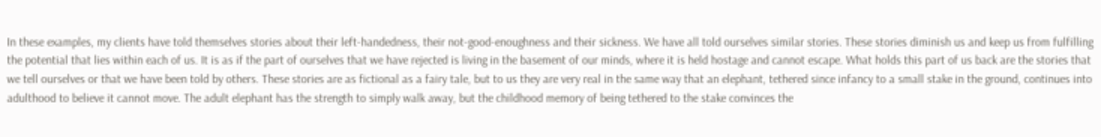In these examples, my clients have told themselves stories about their left‑handedness, their not‑good‑enoughness and their sickness. We have all told ourselves similar stories. These stories diminish us and keep us from fulfilling the potential that lies within each of us. It is as if the part of ourselves that we have rejected is living in the basement of our minds, where it is held hostage and cannot escape. What holds this part of us back are the stories that we tell ourselves or that we have been told by others. These stories are as fictional as a fairy tale, but to us they are very real in the same way that an elephant, tethered since infancy to a small stake in the ground, continues into adulthood to believe it cannot move. The adult elephant has the strength to simply walk away, but the childhood memory of being tethered to the stake convinces the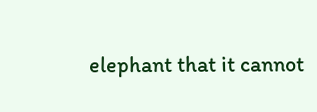elephant that it cannot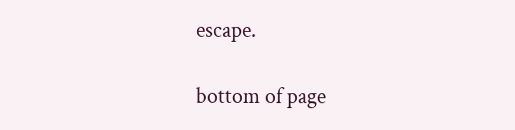escape.

bottom of page